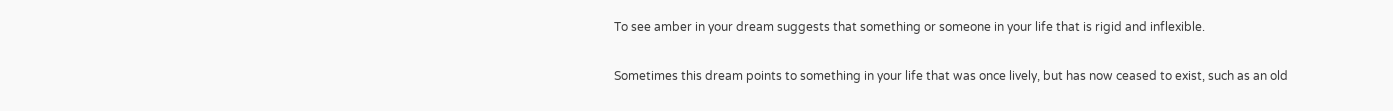To see amber in your dream suggests that something or someone in your life that is rigid and inflexible.

Sometimes this dream points to something in your life that was once lively, but has now ceased to exist, such as an old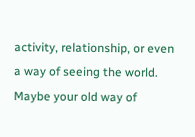activity, relationship, or even a way of seeing the world. Maybe your old way of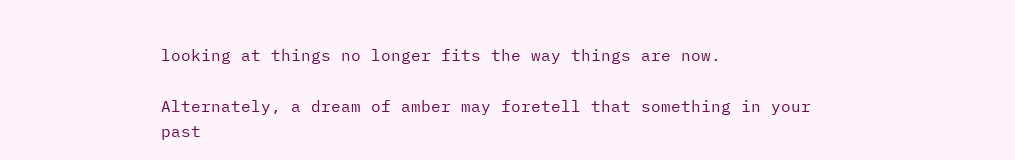looking at things no longer fits the way things are now.

Alternately, a dream of amber may foretell that something in your past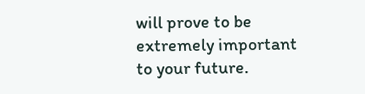will prove to be extremely important to your future.